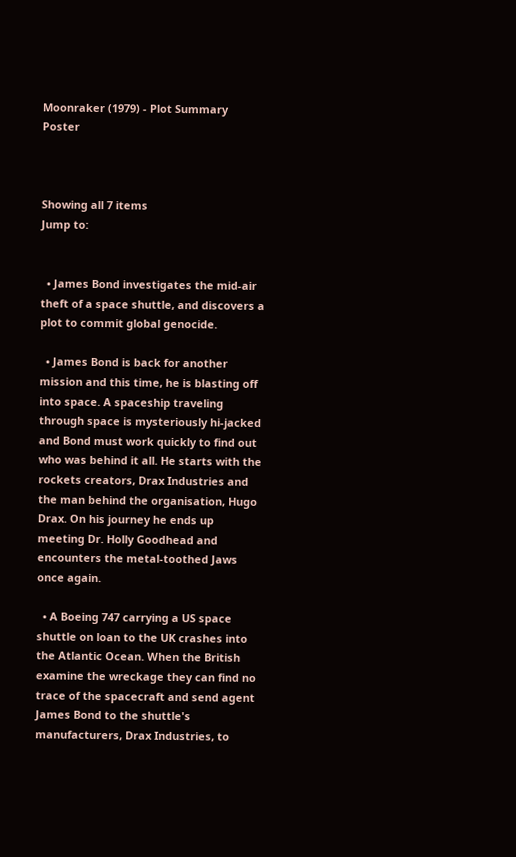Moonraker (1979) - Plot Summary Poster



Showing all 7 items
Jump to:


  • James Bond investigates the mid-air theft of a space shuttle, and discovers a plot to commit global genocide.

  • James Bond is back for another mission and this time, he is blasting off into space. A spaceship traveling through space is mysteriously hi-jacked and Bond must work quickly to find out who was behind it all. He starts with the rockets creators, Drax Industries and the man behind the organisation, Hugo Drax. On his journey he ends up meeting Dr. Holly Goodhead and encounters the metal-toothed Jaws once again.

  • A Boeing 747 carrying a US space shuttle on loan to the UK crashes into the Atlantic Ocean. When the British examine the wreckage they can find no trace of the spacecraft and send agent James Bond to the shuttle's manufacturers, Drax Industries, to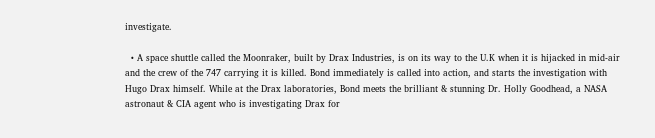investigate.

  • A space shuttle called the Moonraker, built by Drax Industries, is on its way to the U.K when it is hijacked in mid-air and the crew of the 747 carrying it is killed. Bond immediately is called into action, and starts the investigation with Hugo Drax himself. While at the Drax laboratories, Bond meets the brilliant & stunning Dr. Holly Goodhead, a NASA astronaut & CIA agent who is investigating Drax for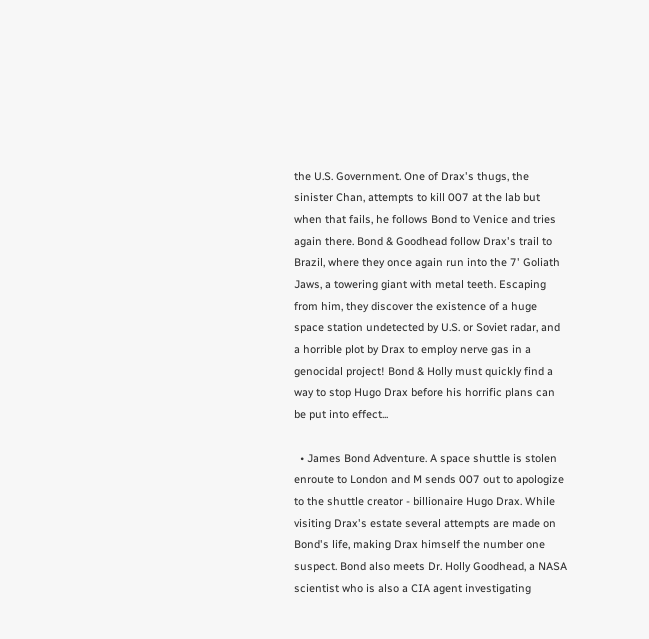the U.S. Government. One of Drax's thugs, the sinister Chan, attempts to kill 007 at the lab but when that fails, he follows Bond to Venice and tries again there. Bond & Goodhead follow Drax's trail to Brazil, where they once again run into the 7' Goliath Jaws, a towering giant with metal teeth. Escaping from him, they discover the existence of a huge space station undetected by U.S. or Soviet radar, and a horrible plot by Drax to employ nerve gas in a genocidal project! Bond & Holly must quickly find a way to stop Hugo Drax before his horrific plans can be put into effect...

  • James Bond Adventure. A space shuttle is stolen enroute to London and M sends 007 out to apologize to the shuttle creator - billionaire Hugo Drax. While visiting Drax's estate several attempts are made on Bond's life, making Drax himself the number one suspect. Bond also meets Dr. Holly Goodhead, a NASA scientist who is also a CIA agent investigating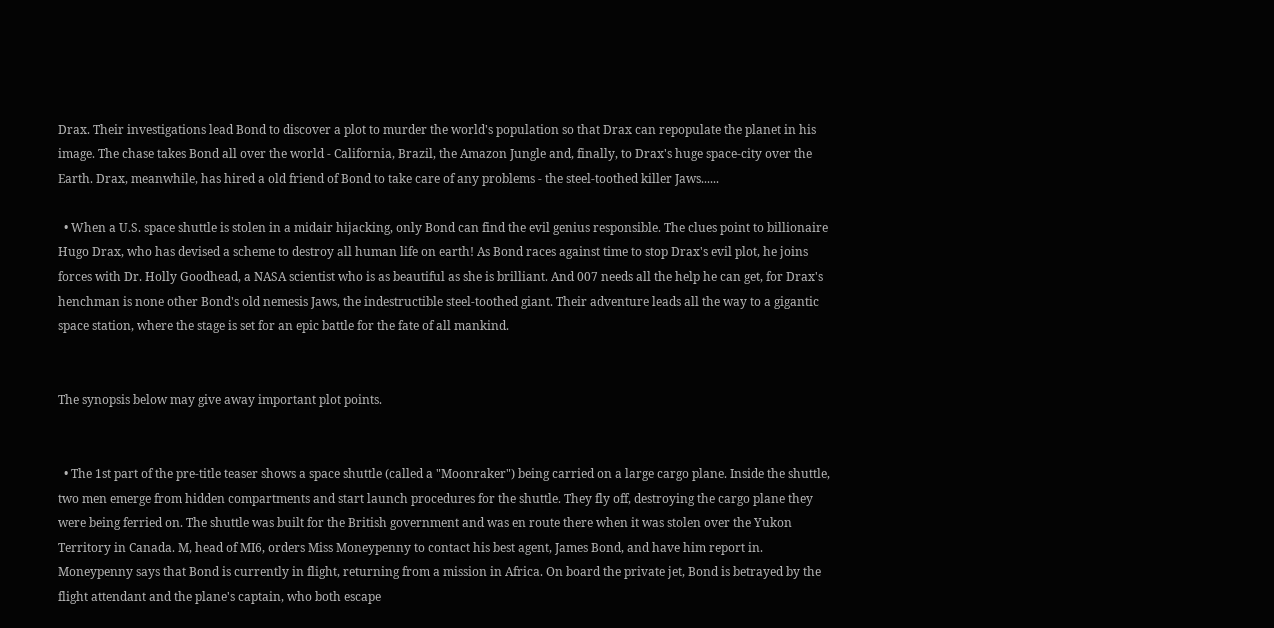Drax. Their investigations lead Bond to discover a plot to murder the world's population so that Drax can repopulate the planet in his image. The chase takes Bond all over the world - California, Brazil, the Amazon Jungle and, finally, to Drax's huge space-city over the Earth. Drax, meanwhile, has hired a old friend of Bond to take care of any problems - the steel-toothed killer Jaws......

  • When a U.S. space shuttle is stolen in a midair hijacking, only Bond can find the evil genius responsible. The clues point to billionaire Hugo Drax, who has devised a scheme to destroy all human life on earth! As Bond races against time to stop Drax's evil plot, he joins forces with Dr. Holly Goodhead, a NASA scientist who is as beautiful as she is brilliant. And 007 needs all the help he can get, for Drax's henchman is none other Bond's old nemesis Jaws, the indestructible steel-toothed giant. Their adventure leads all the way to a gigantic space station, where the stage is set for an epic battle for the fate of all mankind.


The synopsis below may give away important plot points.


  • The 1st part of the pre-title teaser shows a space shuttle (called a "Moonraker") being carried on a large cargo plane. Inside the shuttle, two men emerge from hidden compartments and start launch procedures for the shuttle. They fly off, destroying the cargo plane they were being ferried on. The shuttle was built for the British government and was en route there when it was stolen over the Yukon Territory in Canada. M, head of MI6, orders Miss Moneypenny to contact his best agent, James Bond, and have him report in. Moneypenny says that Bond is currently in flight, returning from a mission in Africa. On board the private jet, Bond is betrayed by the flight attendant and the plane's captain, who both escape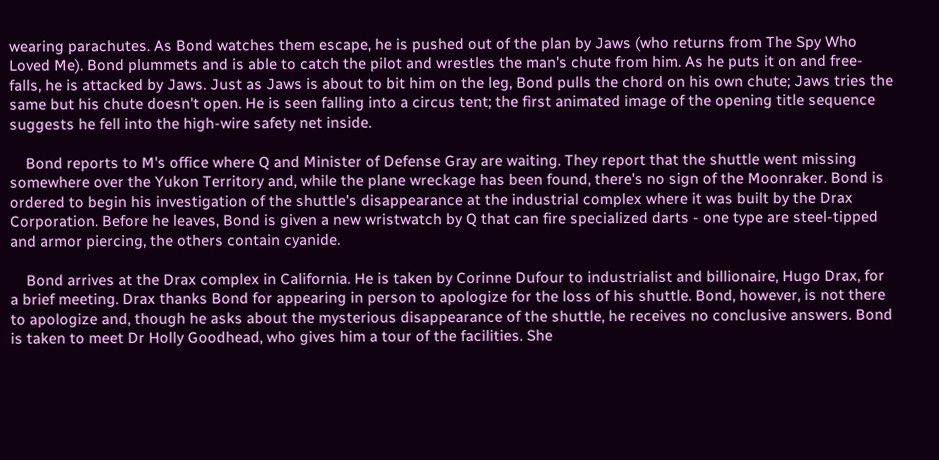wearing parachutes. As Bond watches them escape, he is pushed out of the plan by Jaws (who returns from The Spy Who Loved Me). Bond plummets and is able to catch the pilot and wrestles the man's chute from him. As he puts it on and free-falls, he is attacked by Jaws. Just as Jaws is about to bit him on the leg, Bond pulls the chord on his own chute; Jaws tries the same but his chute doesn't open. He is seen falling into a circus tent; the first animated image of the opening title sequence suggests he fell into the high-wire safety net inside.

    Bond reports to M's office where Q and Minister of Defense Gray are waiting. They report that the shuttle went missing somewhere over the Yukon Territory and, while the plane wreckage has been found, there's no sign of the Moonraker. Bond is ordered to begin his investigation of the shuttle's disappearance at the industrial complex where it was built by the Drax Corporation. Before he leaves, Bond is given a new wristwatch by Q that can fire specialized darts - one type are steel-tipped and armor piercing, the others contain cyanide.

    Bond arrives at the Drax complex in California. He is taken by Corinne Dufour to industrialist and billionaire, Hugo Drax, for a brief meeting. Drax thanks Bond for appearing in person to apologize for the loss of his shuttle. Bond, however, is not there to apologize and, though he asks about the mysterious disappearance of the shuttle, he receives no conclusive answers. Bond is taken to meet Dr Holly Goodhead, who gives him a tour of the facilities. She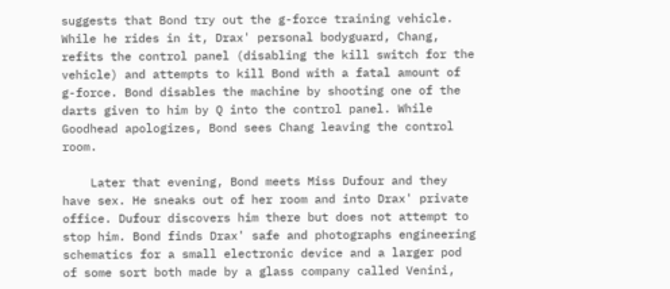suggests that Bond try out the g-force training vehicle. While he rides in it, Drax' personal bodyguard, Chang, refits the control panel (disabling the kill switch for the vehicle) and attempts to kill Bond with a fatal amount of g-force. Bond disables the machine by shooting one of the darts given to him by Q into the control panel. While Goodhead apologizes, Bond sees Chang leaving the control room.

    Later that evening, Bond meets Miss Dufour and they have sex. He sneaks out of her room and into Drax' private office. Dufour discovers him there but does not attempt to stop him. Bond finds Drax' safe and photographs engineering schematics for a small electronic device and a larger pod of some sort both made by a glass company called Venini,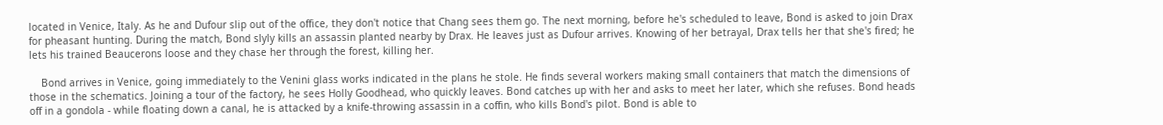located in Venice, Italy. As he and Dufour slip out of the office, they don't notice that Chang sees them go. The next morning, before he's scheduled to leave, Bond is asked to join Drax for pheasant hunting. During the match, Bond slyly kills an assassin planted nearby by Drax. He leaves just as Dufour arrives. Knowing of her betrayal, Drax tells her that she's fired; he lets his trained Beaucerons loose and they chase her through the forest, killing her.

    Bond arrives in Venice, going immediately to the Venini glass works indicated in the plans he stole. He finds several workers making small containers that match the dimensions of those in the schematics. Joining a tour of the factory, he sees Holly Goodhead, who quickly leaves. Bond catches up with her and asks to meet her later, which she refuses. Bond heads off in a gondola - while floating down a canal, he is attacked by a knife-throwing assassin in a coffin, who kills Bond's pilot. Bond is able to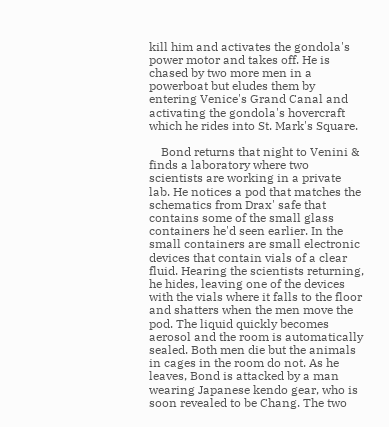kill him and activates the gondola's power motor and takes off. He is chased by two more men in a powerboat but eludes them by entering Venice's Grand Canal and activating the gondola's hovercraft which he rides into St. Mark's Square.

    Bond returns that night to Venini & finds a laboratory where two scientists are working in a private lab. He notices a pod that matches the schematics from Drax' safe that contains some of the small glass containers he'd seen earlier. In the small containers are small electronic devices that contain vials of a clear fluid. Hearing the scientists returning, he hides, leaving one of the devices with the vials where it falls to the floor and shatters when the men move the pod. The liquid quickly becomes aerosol and the room is automatically sealed. Both men die but the animals in cages in the room do not. As he leaves, Bond is attacked by a man wearing Japanese kendo gear, who is soon revealed to be Chang. The two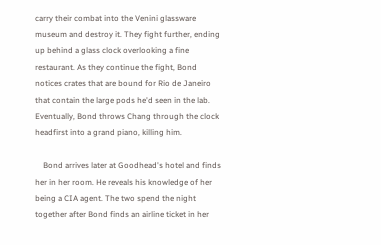carry their combat into the Venini glassware museum and destroy it. They fight further, ending up behind a glass clock overlooking a fine restaurant. As they continue the fight, Bond notices crates that are bound for Rio de Janeiro that contain the large pods he'd seen in the lab. Eventually, Bond throws Chang through the clock headfirst into a grand piano, killing him.

    Bond arrives later at Goodhead's hotel and finds her in her room. He reveals his knowledge of her being a CIA agent. The two spend the night together after Bond finds an airline ticket in her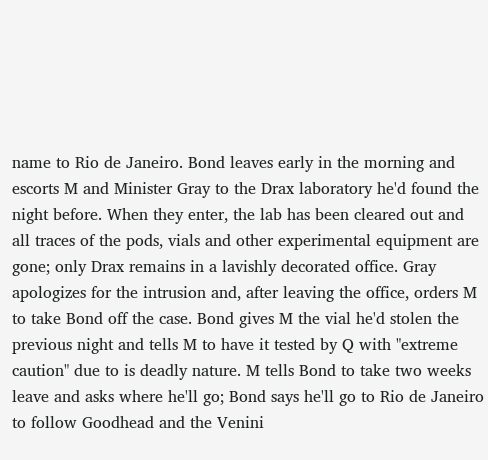name to Rio de Janeiro. Bond leaves early in the morning and escorts M and Minister Gray to the Drax laboratory he'd found the night before. When they enter, the lab has been cleared out and all traces of the pods, vials and other experimental equipment are gone; only Drax remains in a lavishly decorated office. Gray apologizes for the intrusion and, after leaving the office, orders M to take Bond off the case. Bond gives M the vial he'd stolen the previous night and tells M to have it tested by Q with "extreme caution" due to is deadly nature. M tells Bond to take two weeks leave and asks where he'll go; Bond says he'll go to Rio de Janeiro to follow Goodhead and the Venini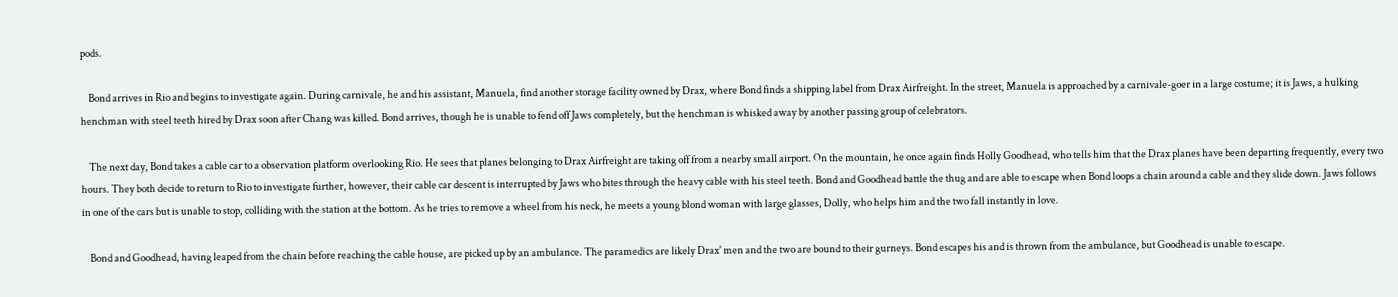pods.

    Bond arrives in Rio and begins to investigate again. During carnivale, he and his assistant, Manuela, find another storage facility owned by Drax, where Bond finds a shipping label from Drax Airfreight. In the street, Manuela is approached by a carnivale-goer in a large costume; it is Jaws, a hulking henchman with steel teeth hired by Drax soon after Chang was killed. Bond arrives, though he is unable to fend off Jaws completely, but the henchman is whisked away by another passing group of celebrators.

    The next day, Bond takes a cable car to a observation platform overlooking Rio. He sees that planes belonging to Drax Airfreight are taking off from a nearby small airport. On the mountain, he once again finds Holly Goodhead, who tells him that the Drax planes have been departing frequently, every two hours. They both decide to return to Rio to investigate further, however, their cable car descent is interrupted by Jaws who bites through the heavy cable with his steel teeth. Bond and Goodhead battle the thug and are able to escape when Bond loops a chain around a cable and they slide down. Jaws follows in one of the cars but is unable to stop, colliding with the station at the bottom. As he tries to remove a wheel from his neck, he meets a young blond woman with large glasses, Dolly, who helps him and the two fall instantly in love.

    Bond and Goodhead, having leaped from the chain before reaching the cable house, are picked up by an ambulance. The paramedics are likely Drax' men and the two are bound to their gurneys. Bond escapes his and is thrown from the ambulance, but Goodhead is unable to escape.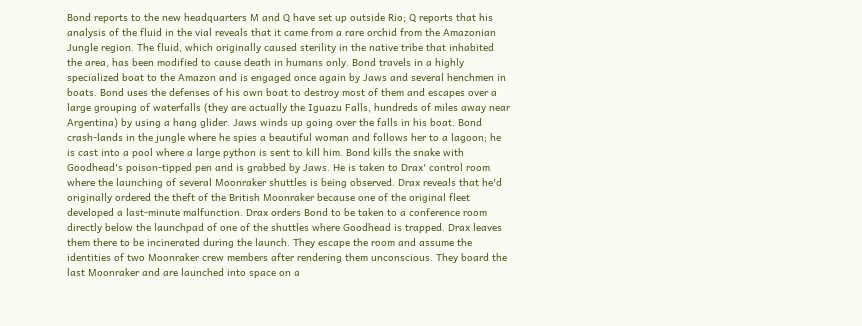Bond reports to the new headquarters M and Q have set up outside Rio; Q reports that his analysis of the fluid in the vial reveals that it came from a rare orchid from the Amazonian Jungle region. The fluid, which originally caused sterility in the native tribe that inhabited the area, has been modified to cause death in humans only. Bond travels in a highly specialized boat to the Amazon and is engaged once again by Jaws and several henchmen in boats. Bond uses the defenses of his own boat to destroy most of them and escapes over a large grouping of waterfalls (they are actually the Iguazu Falls, hundreds of miles away near Argentina) by using a hang glider. Jaws winds up going over the falls in his boat. Bond crash-lands in the jungle where he spies a beautiful woman and follows her to a lagoon; he is cast into a pool where a large python is sent to kill him. Bond kills the snake with Goodhead's poison-tipped pen and is grabbed by Jaws. He is taken to Drax' control room where the launching of several Moonraker shuttles is being observed. Drax reveals that he'd originally ordered the theft of the British Moonraker because one of the original fleet developed a last-minute malfunction. Drax orders Bond to be taken to a conference room directly below the launchpad of one of the shuttles where Goodhead is trapped. Drax leaves them there to be incinerated during the launch. They escape the room and assume the identities of two Moonraker crew members after rendering them unconscious. They board the last Moonraker and are launched into space on a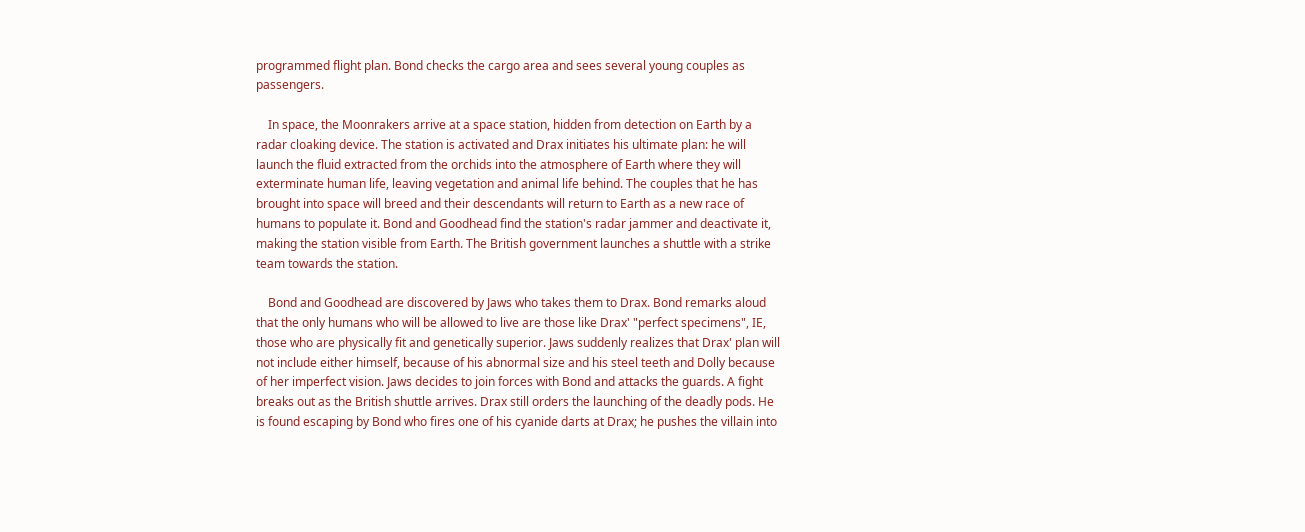programmed flight plan. Bond checks the cargo area and sees several young couples as passengers.

    In space, the Moonrakers arrive at a space station, hidden from detection on Earth by a radar cloaking device. The station is activated and Drax initiates his ultimate plan: he will launch the fluid extracted from the orchids into the atmosphere of Earth where they will exterminate human life, leaving vegetation and animal life behind. The couples that he has brought into space will breed and their descendants will return to Earth as a new race of humans to populate it. Bond and Goodhead find the station's radar jammer and deactivate it, making the station visible from Earth. The British government launches a shuttle with a strike team towards the station.

    Bond and Goodhead are discovered by Jaws who takes them to Drax. Bond remarks aloud that the only humans who will be allowed to live are those like Drax' "perfect specimens", IE, those who are physically fit and genetically superior. Jaws suddenly realizes that Drax' plan will not include either himself, because of his abnormal size and his steel teeth and Dolly because of her imperfect vision. Jaws decides to join forces with Bond and attacks the guards. A fight breaks out as the British shuttle arrives. Drax still orders the launching of the deadly pods. He is found escaping by Bond who fires one of his cyanide darts at Drax; he pushes the villain into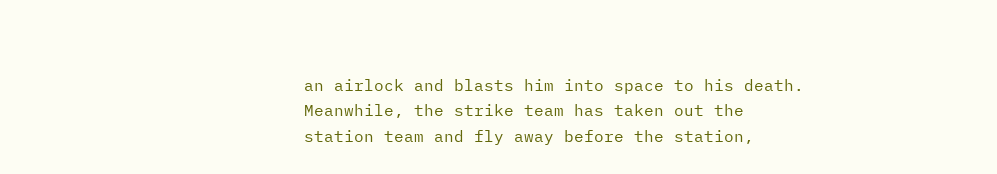an airlock and blasts him into space to his death. Meanwhile, the strike team has taken out the station team and fly away before the station,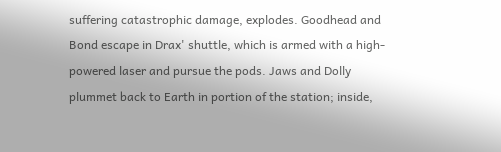suffering catastrophic damage, explodes. Goodhead and Bond escape in Drax' shuttle, which is armed with a high-powered laser and pursue the pods. Jaws and Dolly plummet back to Earth in portion of the station; inside,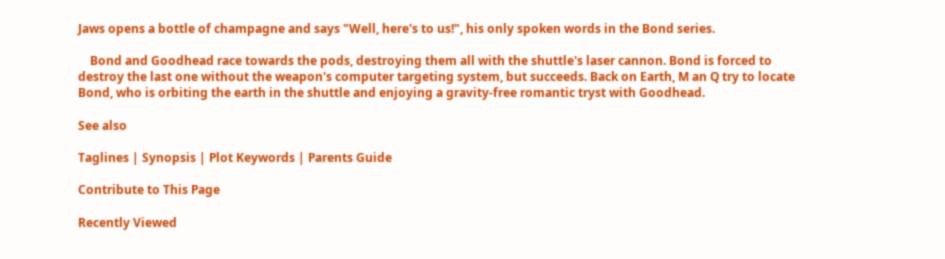Jaws opens a bottle of champagne and says "Well, here's to us!", his only spoken words in the Bond series.

    Bond and Goodhead race towards the pods, destroying them all with the shuttle's laser cannon. Bond is forced to destroy the last one without the weapon's computer targeting system, but succeeds. Back on Earth, M an Q try to locate Bond, who is orbiting the earth in the shuttle and enjoying a gravity-free romantic tryst with Goodhead.

See also

Taglines | Synopsis | Plot Keywords | Parents Guide

Contribute to This Page

Recently Viewed